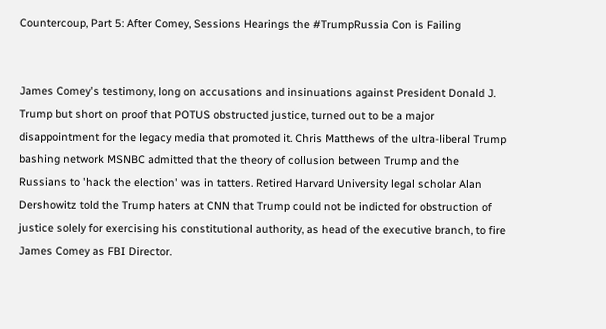Countercoup, Part 5: After Comey, Sessions Hearings the #TrumpRussia Con is Failing


James Comey's testimony, long on accusations and insinuations against President Donald J. Trump but short on proof that POTUS obstructed justice, turned out to be a major disappointment for the legacy media that promoted it. Chris Matthews of the ultra-liberal Trump bashing network MSNBC admitted that the theory of collusion between Trump and the Russians to 'hack the election' was in tatters. Retired Harvard University legal scholar Alan Dershowitz told the Trump haters at CNN that Trump could not be indicted for obstruction of justice solely for exercising his constitutional authority, as head of the executive branch, to fire James Comey as FBI Director.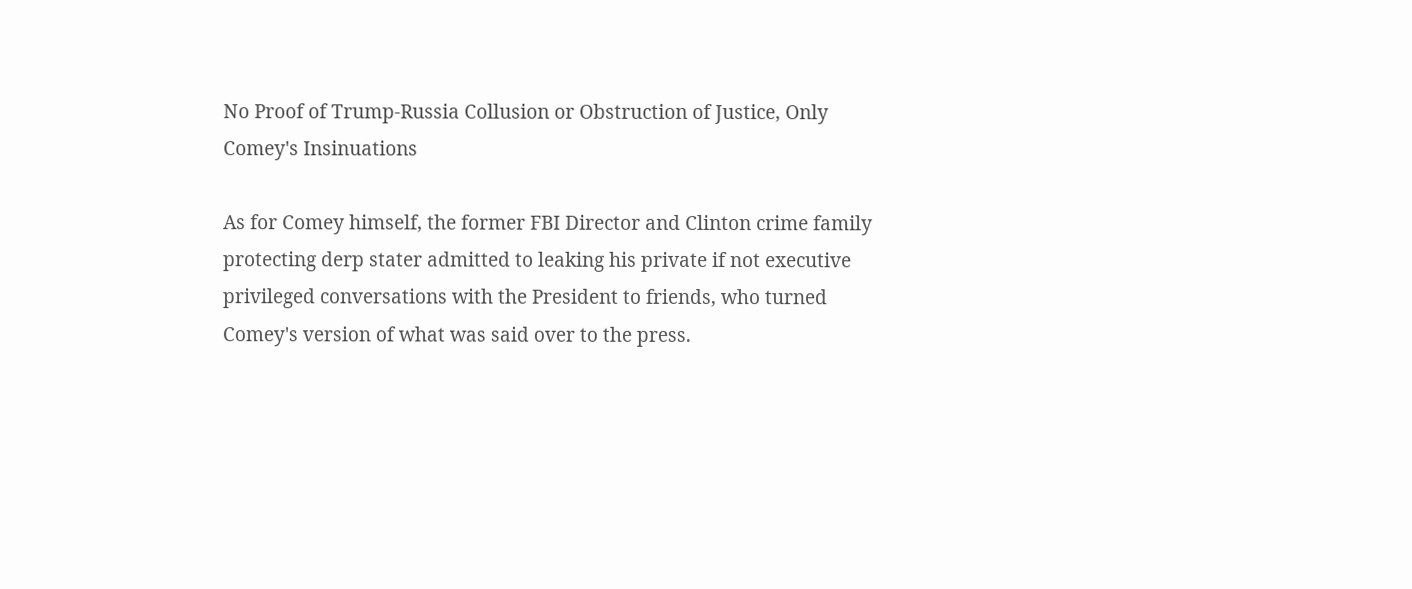No Proof of Trump-Russia Collusion or Obstruction of Justice, Only Comey's Insinuations

As for Comey himself, the former FBI Director and Clinton crime family protecting derp stater admitted to leaking his private if not executive privileged conversations with the President to friends, who turned Comey's version of what was said over to the press.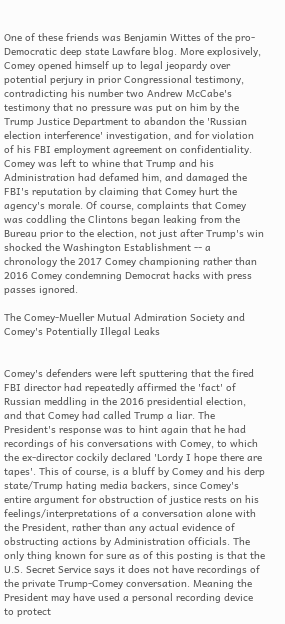One of these friends was Benjamin Wittes of the pro-Democratic deep state Lawfare blog. More explosively, Comey opened himself up to legal jeopardy over potential perjury in prior Congressional testimony, contradicting his number two Andrew McCabe's testimony that no pressure was put on him by the Trump Justice Department to abandon the 'Russian election interference' investigation, and for violation of his FBI employment agreement on confidentiality. Comey was left to whine that Trump and his Administration had defamed him, and damaged the FBI's reputation by claiming that Comey hurt the agency's morale. Of course, complaints that Comey was coddling the Clintons began leaking from the Bureau prior to the election, not just after Trump's win shocked the Washington Establishment -- a chronology the 2017 Comey championing rather than 2016 Comey condemning Democrat hacks with press passes ignored.

The Comey-Mueller Mutual Admiration Society and Comey's Potentially Illegal Leaks


Comey's defenders were left sputtering that the fired FBI director had repeatedly affirmed the 'fact' of Russian meddling in the 2016 presidential election, and that Comey had called Trump a liar. The President's response was to hint again that he had recordings of his conversations with Comey, to which the ex-director cockily declared 'Lordy I hope there are tapes'. This of course, is a bluff by Comey and his derp state/Trump hating media backers, since Comey's entire argument for obstruction of justice rests on his feelings/interpretations of a conversation alone with the President, rather than any actual evidence of obstructing actions by Administration officials. The only thing known for sure as of this posting is that the U.S. Secret Service says it does not have recordings of the private Trump-Comey conversation. Meaning the President may have used a personal recording device to protect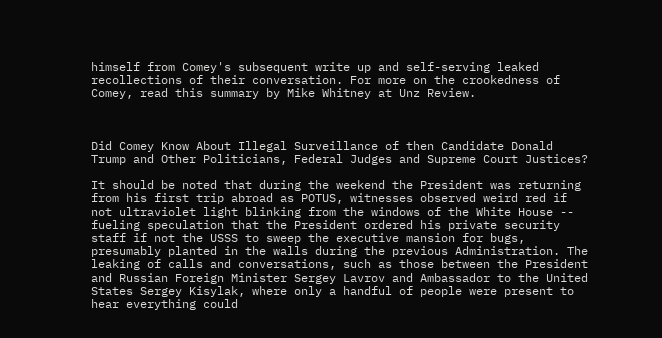himself from Comey's subsequent write up and self-serving leaked recollections of their conversation. For more on the crookedness of Comey, read this summary by Mike Whitney at Unz Review.



Did Comey Know About Illegal Surveillance of then Candidate Donald Trump and Other Politicians, Federal Judges and Supreme Court Justices?

It should be noted that during the weekend the President was returning from his first trip abroad as POTUS, witnesses observed weird red if not ultraviolet light blinking from the windows of the White House -- fueling speculation that the President ordered his private security staff if not the USSS to sweep the executive mansion for bugs, presumably planted in the walls during the previous Administration. The leaking of calls and conversations, such as those between the President and Russian Foreign Minister Sergey Lavrov and Ambassador to the United States Sergey Kisylak, where only a handful of people were present to hear everything could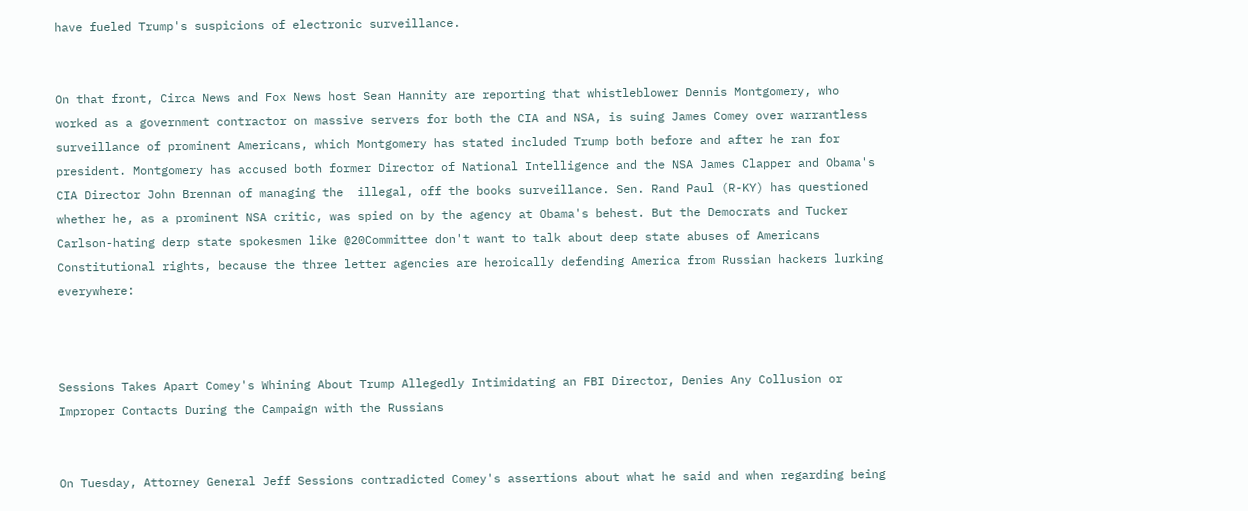have fueled Trump's suspicions of electronic surveillance.


On that front, Circa News and Fox News host Sean Hannity are reporting that whistleblower Dennis Montgomery, who worked as a government contractor on massive servers for both the CIA and NSA, is suing James Comey over warrantless surveillance of prominent Americans, which Montgomery has stated included Trump both before and after he ran for president. Montgomery has accused both former Director of National Intelligence and the NSA James Clapper and Obama's CIA Director John Brennan of managing the  illegal, off the books surveillance. Sen. Rand Paul (R-KY) has questioned whether he, as a prominent NSA critic, was spied on by the agency at Obama's behest. But the Democrats and Tucker Carlson-hating derp state spokesmen like @20Committee don't want to talk about deep state abuses of Americans Constitutional rights, because the three letter agencies are heroically defending America from Russian hackers lurking everywhere:



Sessions Takes Apart Comey's Whining About Trump Allegedly Intimidating an FBI Director, Denies Any Collusion or Improper Contacts During the Campaign with the Russians


On Tuesday, Attorney General Jeff Sessions contradicted Comey's assertions about what he said and when regarding being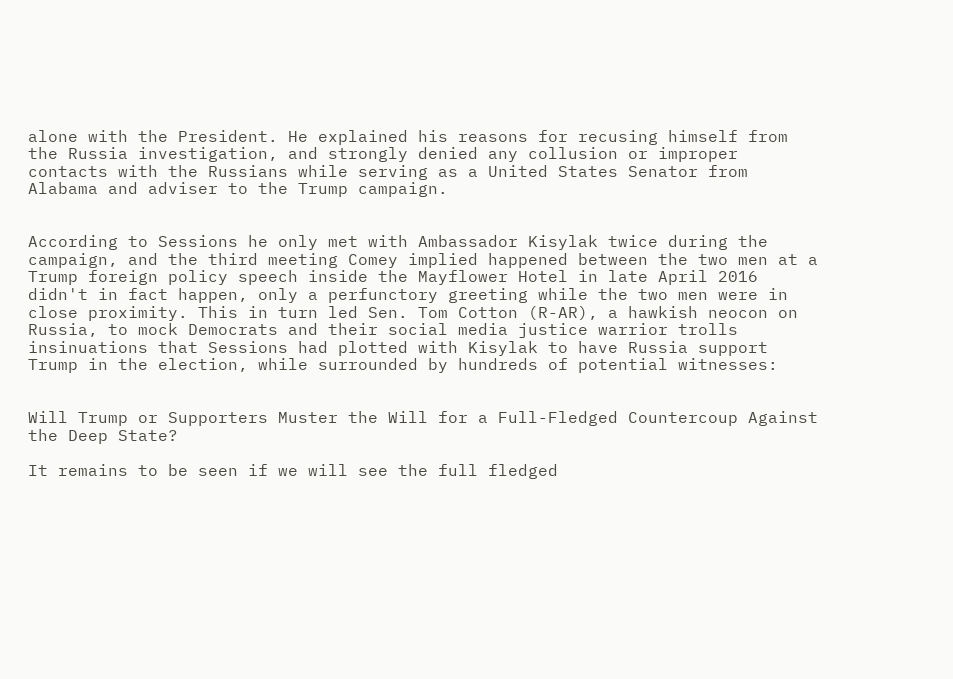alone with the President. He explained his reasons for recusing himself from the Russia investigation, and strongly denied any collusion or improper contacts with the Russians while serving as a United States Senator from Alabama and adviser to the Trump campaign.


According to Sessions he only met with Ambassador Kisylak twice during the campaign, and the third meeting Comey implied happened between the two men at a Trump foreign policy speech inside the Mayflower Hotel in late April 2016 didn't in fact happen, only a perfunctory greeting while the two men were in close proximity. This in turn led Sen. Tom Cotton (R-AR), a hawkish neocon on Russia, to mock Democrats and their social media justice warrior trolls insinuations that Sessions had plotted with Kisylak to have Russia support Trump in the election, while surrounded by hundreds of potential witnesses:


Will Trump or Supporters Muster the Will for a Full-Fledged Countercoup Against the Deep State?

It remains to be seen if we will see the full fledged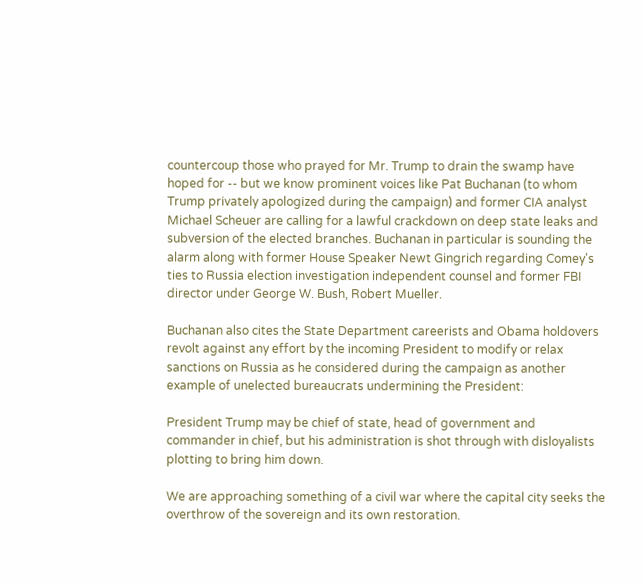countercoup those who prayed for Mr. Trump to drain the swamp have hoped for -- but we know prominent voices like Pat Buchanan (to whom Trump privately apologized during the campaign) and former CIA analyst Michael Scheuer are calling for a lawful crackdown on deep state leaks and subversion of the elected branches. Buchanan in particular is sounding the alarm along with former House Speaker Newt Gingrich regarding Comey's ties to Russia election investigation independent counsel and former FBI director under George W. Bush, Robert Mueller.

Buchanan also cites the State Department careerists and Obama holdovers revolt against any effort by the incoming President to modify or relax sanctions on Russia as he considered during the campaign as another example of unelected bureaucrats undermining the President:

President Trump may be chief of state, head of government and commander in chief, but his administration is shot through with disloyalists plotting to bring him down.

We are approaching something of a civil war where the capital city seeks the overthrow of the sovereign and its own restoration.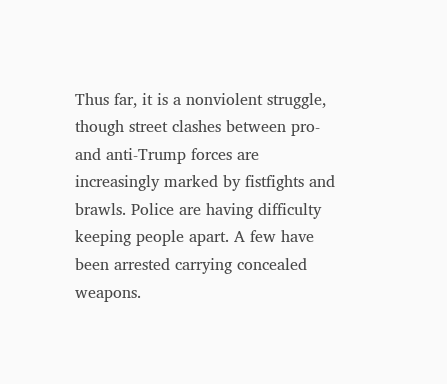Thus far, it is a nonviolent struggle, though street clashes between pro- and anti-Trump forces are increasingly marked by fistfights and brawls. Police are having difficulty keeping people apart. A few have been arrested carrying concealed weapons.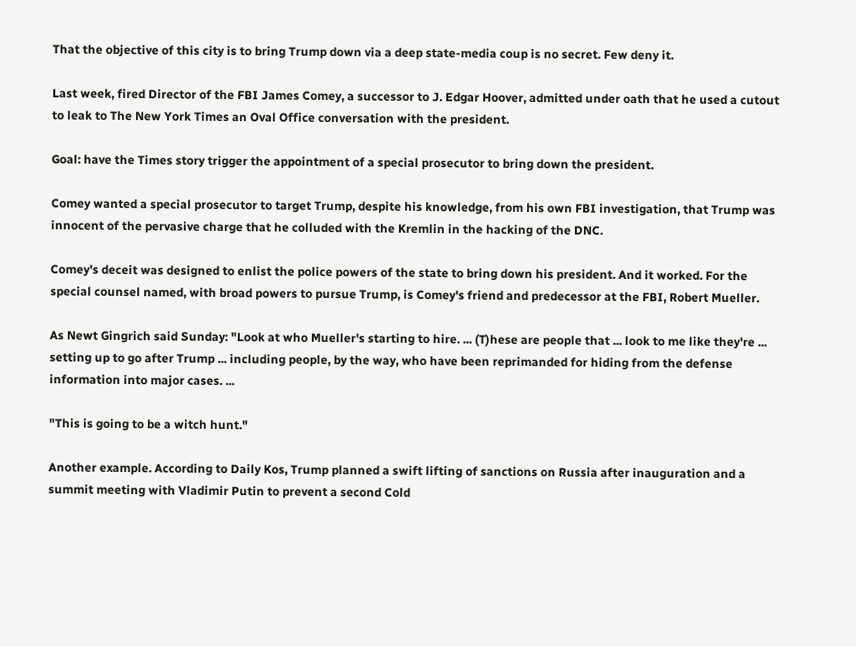That the objective of this city is to bring Trump down via a deep state-media coup is no secret. Few deny it.

Last week, fired Director of the FBI James Comey, a successor to J. Edgar Hoover, admitted under oath that he used a cutout to leak to The New York Times an Oval Office conversation with the president.

Goal: have the Times story trigger the appointment of a special prosecutor to bring down the president.

Comey wanted a special prosecutor to target Trump, despite his knowledge, from his own FBI investigation, that Trump was innocent of the pervasive charge that he colluded with the Kremlin in the hacking of the DNC.

Comey's deceit was designed to enlist the police powers of the state to bring down his president. And it worked. For the special counsel named, with broad powers to pursue Trump, is Comey's friend and predecessor at the FBI, Robert Mueller.

As Newt Gingrich said Sunday: "Look at who Mueller's starting to hire. ... (T)hese are people that ... look to me like they're ... setting up to go after Trump ... including people, by the way, who have been reprimanded for hiding from the defense information into major cases. ...

"This is going to be a witch hunt."

Another example. According to Daily Kos, Trump planned a swift lifting of sanctions on Russia after inauguration and a summit meeting with Vladimir Putin to prevent a second Cold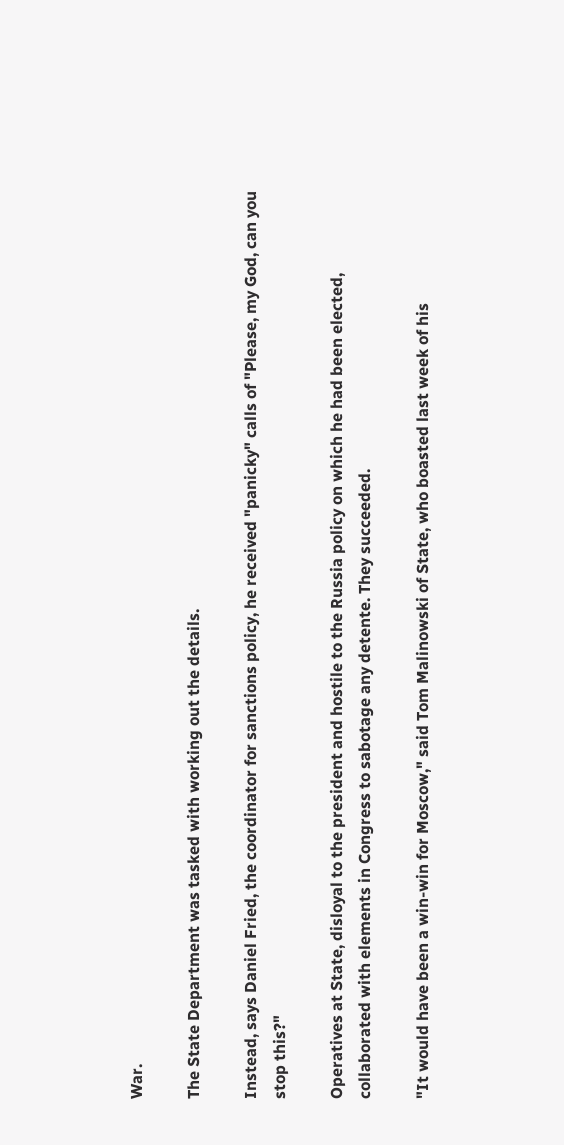War.

The State Department was tasked with working out the details.

Instead, says Daniel Fried, the coordinator for sanctions policy, he received "panicky" calls of "Please, my God, can you stop this?"

Operatives at State, disloyal to the president and hostile to the Russia policy on which he had been elected, collaborated with elements in Congress to sabotage any detente. They succeeded.

"It would have been a win-win for Moscow," said Tom Malinowski of State, who boasted last week of his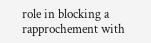role in blocking a rapprochement with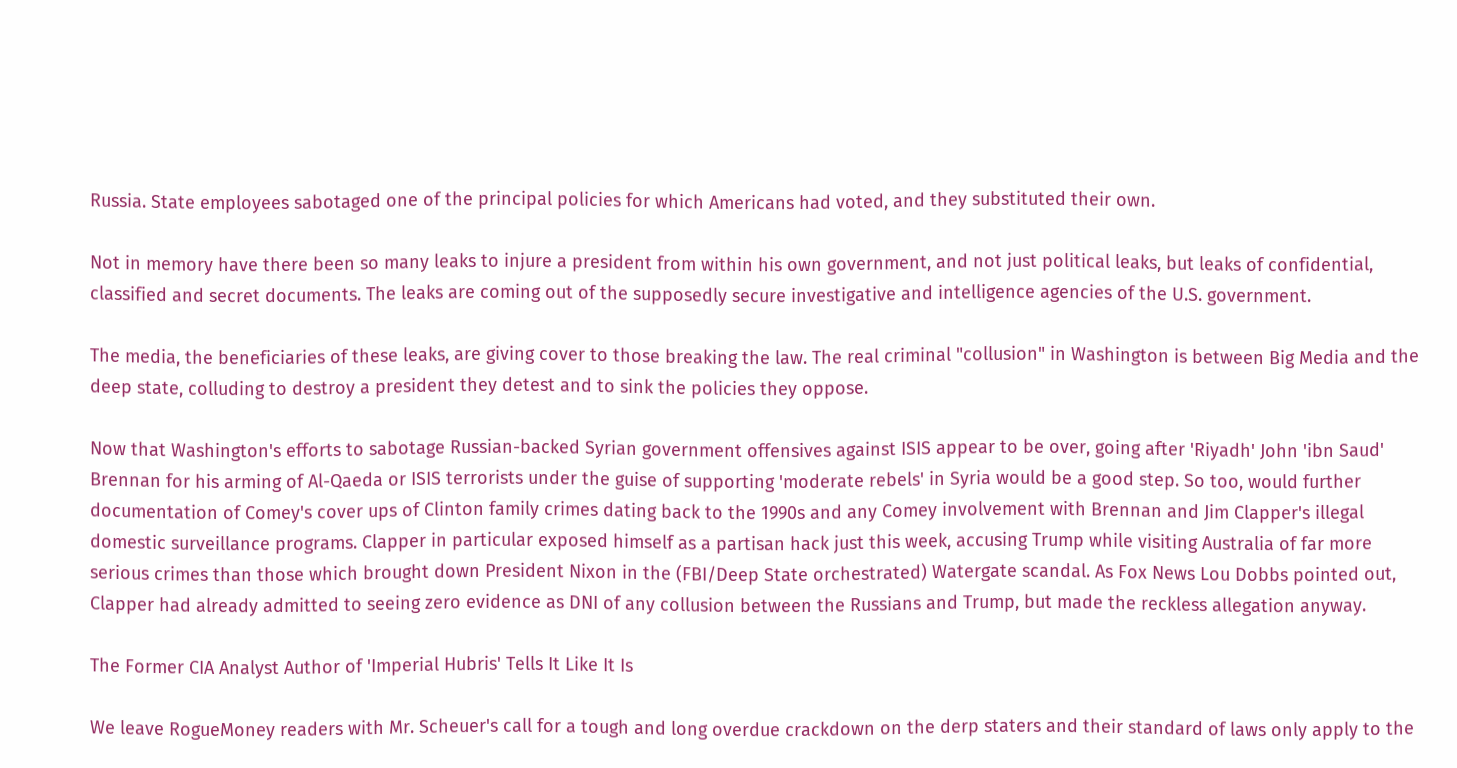Russia. State employees sabotaged one of the principal policies for which Americans had voted, and they substituted their own.

Not in memory have there been so many leaks to injure a president from within his own government, and not just political leaks, but leaks of confidential, classified and secret documents. The leaks are coming out of the supposedly secure investigative and intelligence agencies of the U.S. government.

The media, the beneficiaries of these leaks, are giving cover to those breaking the law. The real criminal "collusion" in Washington is between Big Media and the deep state, colluding to destroy a president they detest and to sink the policies they oppose.

Now that Washington's efforts to sabotage Russian-backed Syrian government offensives against ISIS appear to be over, going after 'Riyadh' John 'ibn Saud' Brennan for his arming of Al-Qaeda or ISIS terrorists under the guise of supporting 'moderate rebels' in Syria would be a good step. So too, would further documentation of Comey's cover ups of Clinton family crimes dating back to the 1990s and any Comey involvement with Brennan and Jim Clapper's illegal domestic surveillance programs. Clapper in particular exposed himself as a partisan hack just this week, accusing Trump while visiting Australia of far more serious crimes than those which brought down President Nixon in the (FBI/Deep State orchestrated) Watergate scandal. As Fox News Lou Dobbs pointed out, Clapper had already admitted to seeing zero evidence as DNI of any collusion between the Russians and Trump, but made the reckless allegation anyway.

The Former CIA Analyst Author of 'Imperial Hubris' Tells It Like It Is

We leave RogueMoney readers with Mr. Scheuer's call for a tough and long overdue crackdown on the derp staters and their standard of laws only apply to the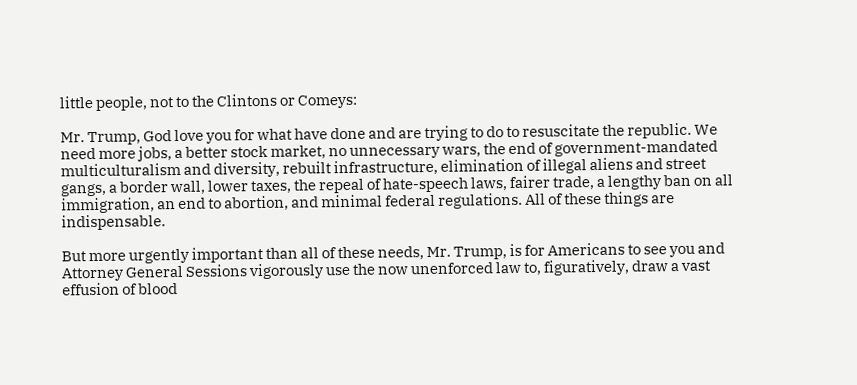little people, not to the Clintons or Comeys:

Mr. Trump, God love you for what have done and are trying to do to resuscitate the republic. We need more jobs, a better stock market, no unnecessary wars, the end of government-mandated multiculturalism and diversity, rebuilt infrastructure, elimination of illegal aliens and street gangs, a border wall, lower taxes, the repeal of hate-speech laws, fairer trade, a lengthy ban on all immigration, an end to abortion, and minimal federal regulations. All of these things are indispensable.

But more urgently important than all of these needs, Mr. Trump, is for Americans to see you and Attorney General Sessions vigorously use the now unenforced law to, figuratively, draw a vast effusion of blood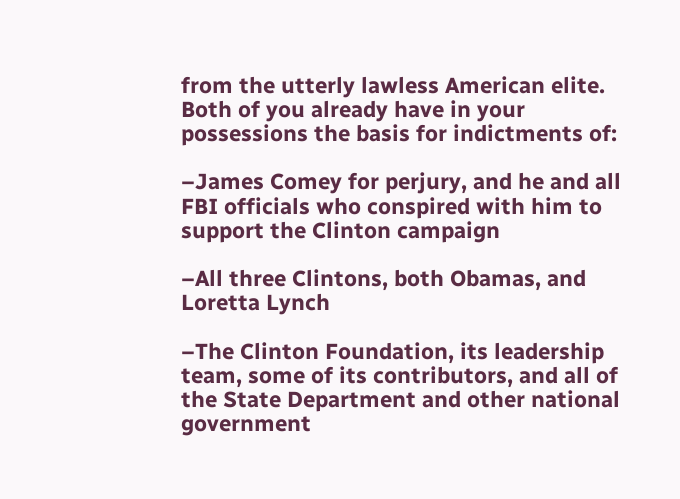from the utterly lawless American elite. Both of you already have in your possessions the basis for indictments of:

–James Comey for perjury, and he and all FBI officials who conspired with him to support the Clinton campaign

–All three Clintons, both Obamas, and Loretta Lynch

–The Clinton Foundation, its leadership team, some of its contributors, and all of the State Department and other national government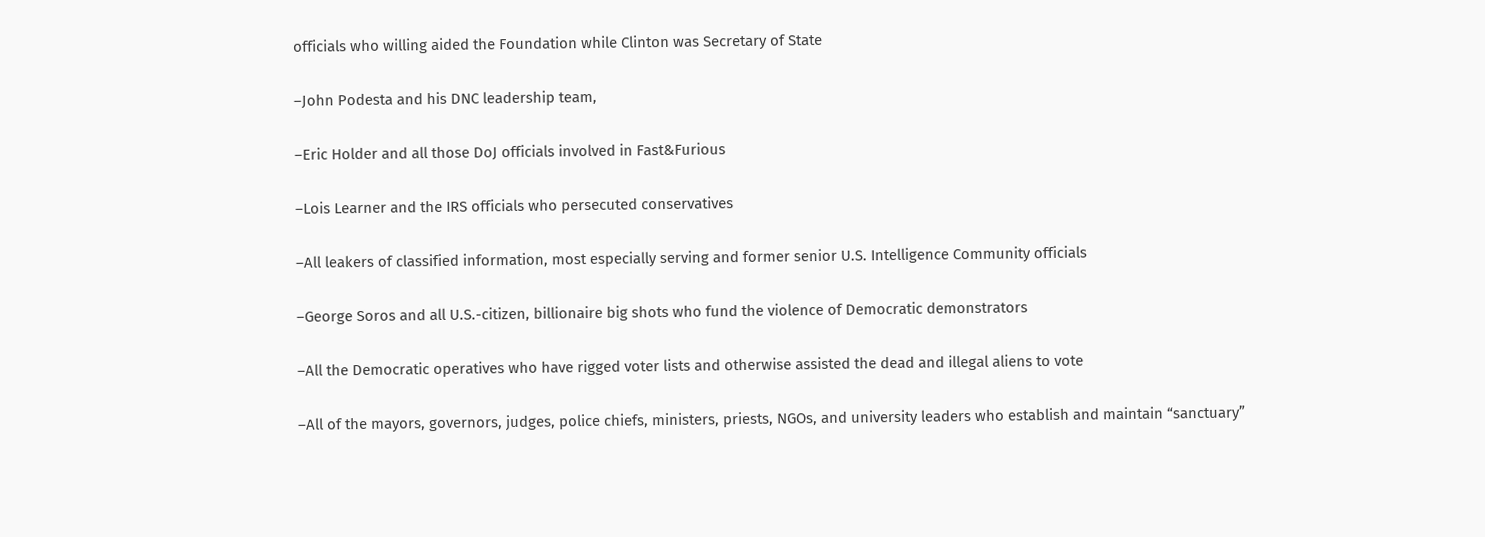officials who willing aided the Foundation while Clinton was Secretary of State

–John Podesta and his DNC leadership team,

–Eric Holder and all those DoJ officials involved in Fast&Furious

–Lois Learner and the IRS officials who persecuted conservatives

–All leakers of classified information, most especially serving and former senior U.S. Intelligence Community officials

–George Soros and all U.S.-citizen, billionaire big shots who fund the violence of Democratic demonstrators

–All the Democratic operatives who have rigged voter lists and otherwise assisted the dead and illegal aliens to vote

–All of the mayors, governors, judges, police chiefs, ministers, priests, NGOs, and university leaders who establish and maintain “sanctuary”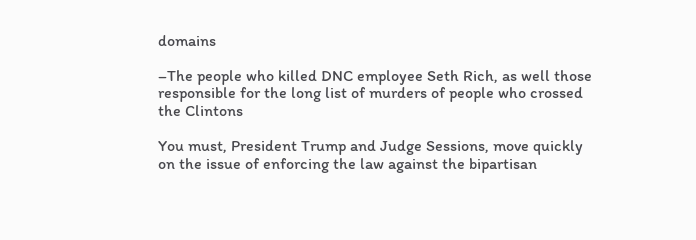domains

–The people who killed DNC employee Seth Rich, as well those responsible for the long list of murders of people who crossed the Clintons

You must, President Trump and Judge Sessions, move quickly on the issue of enforcing the law against the bipartisan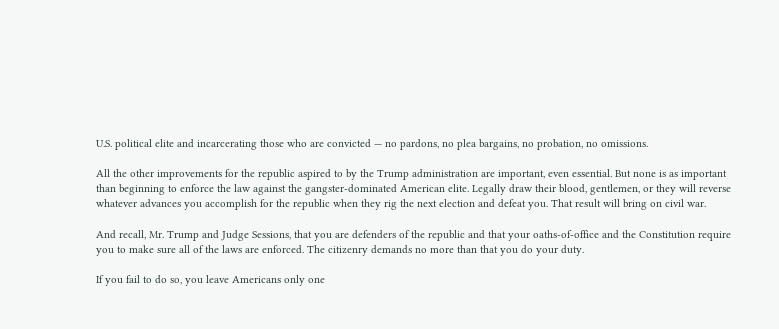U.S. political elite and incarcerating those who are convicted — no pardons, no plea bargains, no probation, no omissions.

All the other improvements for the republic aspired to by the Trump administration are important, even essential. But none is as important than beginning to enforce the law against the gangster-dominated American elite. Legally draw their blood, gentlemen, or they will reverse whatever advances you accomplish for the republic when they rig the next election and defeat you. That result will bring on civil war.

And recall, Mr. Trump and Judge Sessions, that you are defenders of the republic and that your oaths-of-office and the Constitution require you to make sure all of the laws are enforced. The citizenry demands no more than that you do your duty.

If you fail to do so, you leave Americans only one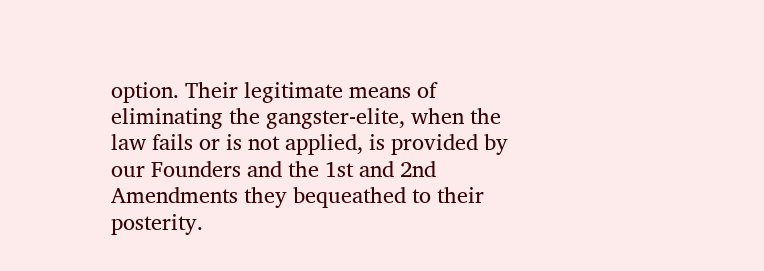option. Their legitimate means of eliminating the gangster-elite, when the law fails or is not applied, is provided by our Founders and the 1st and 2nd Amendments they bequeathed to their posterity.